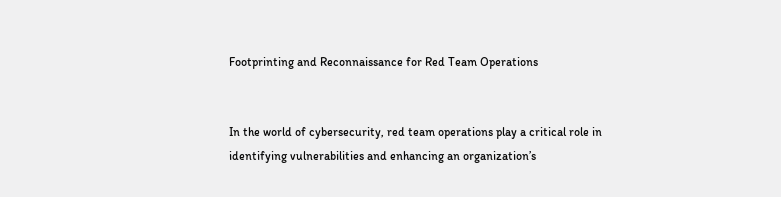Footprinting and Reconnaissance for Red Team Operations


In the world of cybersecurity, red team operations play a critical role in identifying vulnerabilities and enhancing an organization’s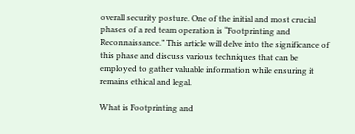overall security posture. One of the initial and most crucial phases of a red team operation is “Footprinting and Reconnaissance.” This article will delve into the significance of this phase and discuss various techniques that can be employed to gather valuable information while ensuring it remains ethical and legal.

What is Footprinting and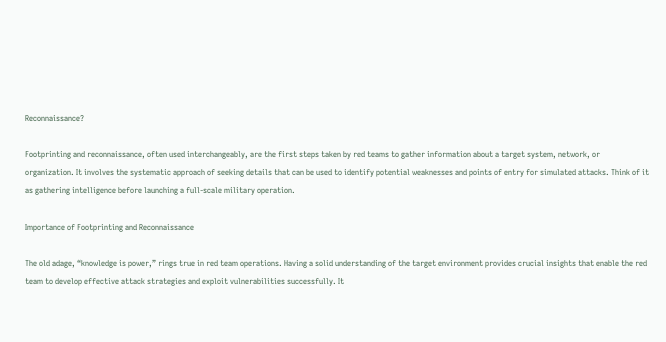Reconnaissance?

Footprinting and reconnaissance, often used interchangeably, are the first steps taken by red teams to gather information about a target system, network, or organization. It involves the systematic approach of seeking details that can be used to identify potential weaknesses and points of entry for simulated attacks. Think of it as gathering intelligence before launching a full-scale military operation.

Importance of Footprinting and Reconnaissance

The old adage, “knowledge is power,” rings true in red team operations. Having a solid understanding of the target environment provides crucial insights that enable the red team to develop effective attack strategies and exploit vulnerabilities successfully. It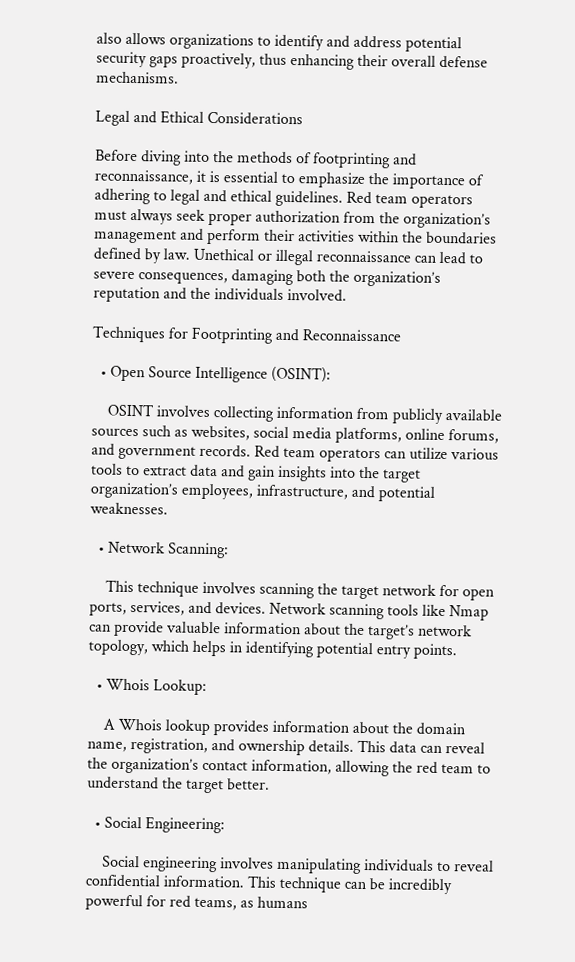also allows organizations to identify and address potential security gaps proactively, thus enhancing their overall defense mechanisms.

Legal and Ethical Considerations

Before diving into the methods of footprinting and reconnaissance, it is essential to emphasize the importance of adhering to legal and ethical guidelines. Red team operators must always seek proper authorization from the organization’s management and perform their activities within the boundaries defined by law. Unethical or illegal reconnaissance can lead to severe consequences, damaging both the organization’s reputation and the individuals involved.

Techniques for Footprinting and Reconnaissance

  • Open Source Intelligence (OSINT):

    OSINT involves collecting information from publicly available sources such as websites, social media platforms, online forums, and government records. Red team operators can utilize various tools to extract data and gain insights into the target organization’s employees, infrastructure, and potential weaknesses.

  • Network Scanning:

    This technique involves scanning the target network for open ports, services, and devices. Network scanning tools like Nmap can provide valuable information about the target’s network topology, which helps in identifying potential entry points.

  • Whois Lookup:

    A Whois lookup provides information about the domain name, registration, and ownership details. This data can reveal the organization’s contact information, allowing the red team to understand the target better.

  • Social Engineering:

    Social engineering involves manipulating individuals to reveal confidential information. This technique can be incredibly powerful for red teams, as humans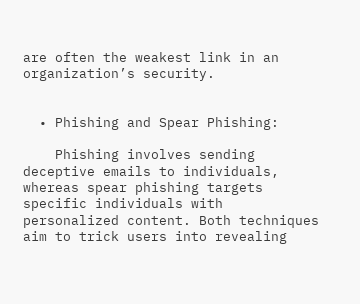are often the weakest link in an organization’s security.


  • Phishing and Spear Phishing:

    Phishing involves sending deceptive emails to individuals, whereas spear phishing targets specific individuals with personalized content. Both techniques aim to trick users into revealing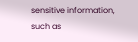sensitive information, such as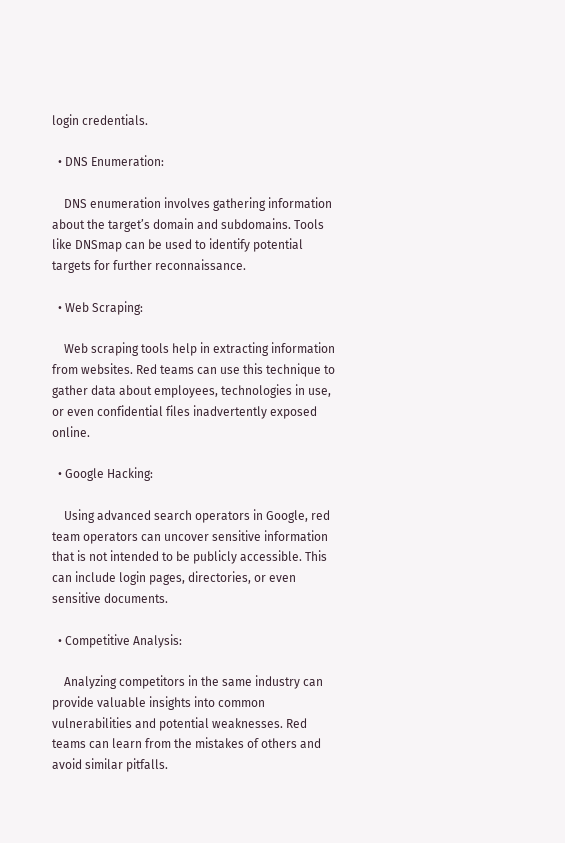login credentials.

  • DNS Enumeration:

    DNS enumeration involves gathering information about the target’s domain and subdomains. Tools like DNSmap can be used to identify potential targets for further reconnaissance.

  • Web Scraping:

    Web scraping tools help in extracting information from websites. Red teams can use this technique to gather data about employees, technologies in use, or even confidential files inadvertently exposed online.

  • Google Hacking:

    Using advanced search operators in Google, red team operators can uncover sensitive information that is not intended to be publicly accessible. This can include login pages, directories, or even sensitive documents.

  • Competitive Analysis:

    Analyzing competitors in the same industry can provide valuable insights into common vulnerabilities and potential weaknesses. Red teams can learn from the mistakes of others and avoid similar pitfalls.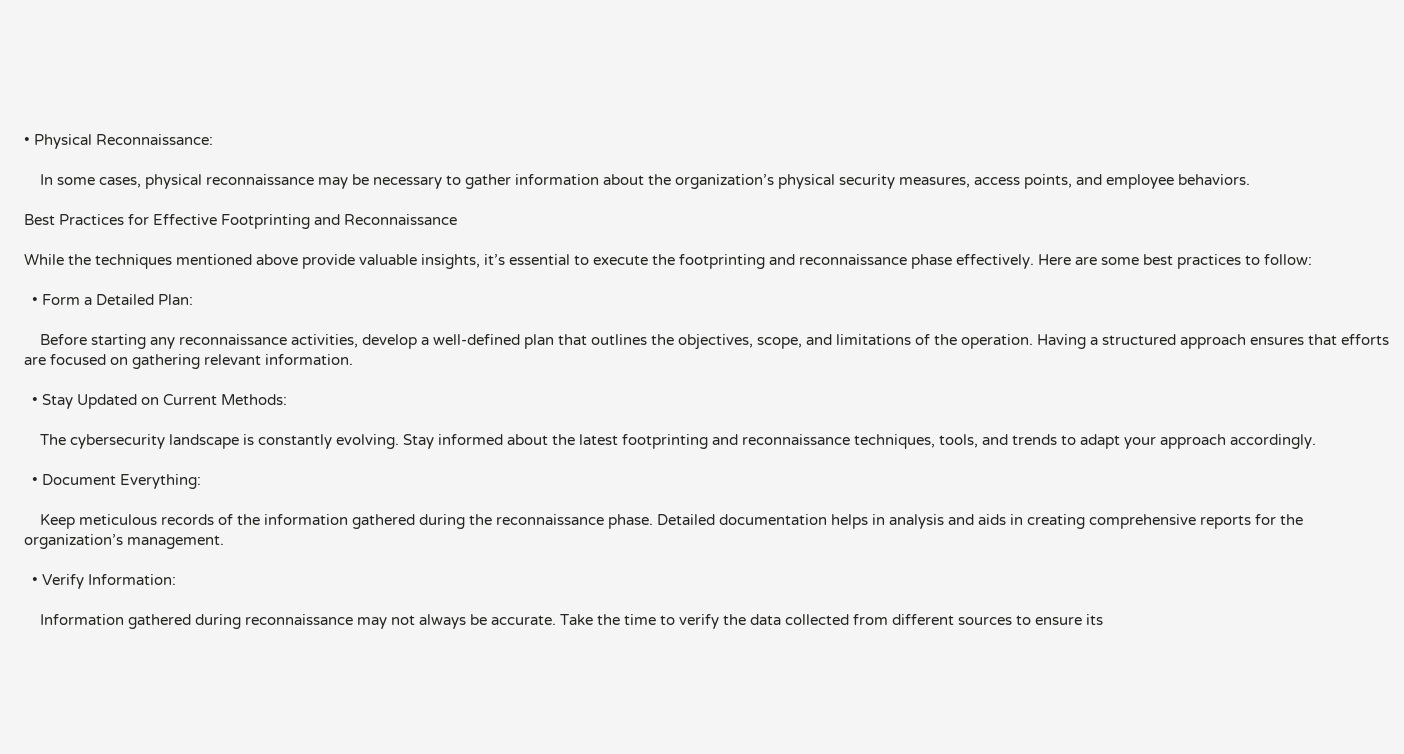• Physical Reconnaissance:

    In some cases, physical reconnaissance may be necessary to gather information about the organization’s physical security measures, access points, and employee behaviors.

Best Practices for Effective Footprinting and Reconnaissance

While the techniques mentioned above provide valuable insights, it’s essential to execute the footprinting and reconnaissance phase effectively. Here are some best practices to follow:

  • Form a Detailed Plan:

    Before starting any reconnaissance activities, develop a well-defined plan that outlines the objectives, scope, and limitations of the operation. Having a structured approach ensures that efforts are focused on gathering relevant information.

  • Stay Updated on Current Methods:

    The cybersecurity landscape is constantly evolving. Stay informed about the latest footprinting and reconnaissance techniques, tools, and trends to adapt your approach accordingly.

  • Document Everything:

    Keep meticulous records of the information gathered during the reconnaissance phase. Detailed documentation helps in analysis and aids in creating comprehensive reports for the organization’s management.

  • Verify Information:

    Information gathered during reconnaissance may not always be accurate. Take the time to verify the data collected from different sources to ensure its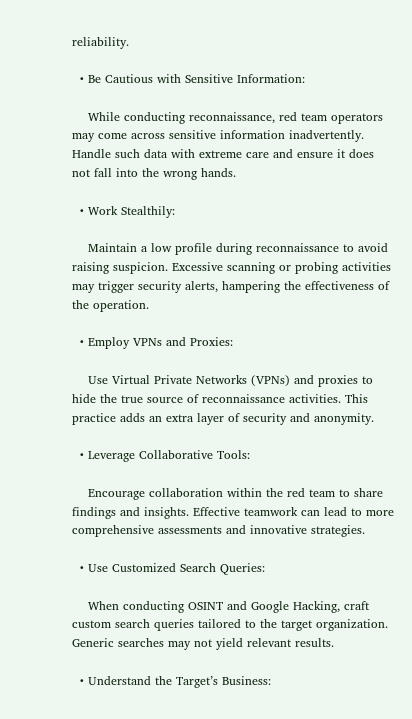reliability.

  • Be Cautious with Sensitive Information:

    While conducting reconnaissance, red team operators may come across sensitive information inadvertently. Handle such data with extreme care and ensure it does not fall into the wrong hands.

  • Work Stealthily:

    Maintain a low profile during reconnaissance to avoid raising suspicion. Excessive scanning or probing activities may trigger security alerts, hampering the effectiveness of the operation.

  • Employ VPNs and Proxies:

    Use Virtual Private Networks (VPNs) and proxies to hide the true source of reconnaissance activities. This practice adds an extra layer of security and anonymity.

  • Leverage Collaborative Tools:

    Encourage collaboration within the red team to share findings and insights. Effective teamwork can lead to more comprehensive assessments and innovative strategies.

  • Use Customized Search Queries:

    When conducting OSINT and Google Hacking, craft custom search queries tailored to the target organization. Generic searches may not yield relevant results.

  • Understand the Target’s Business: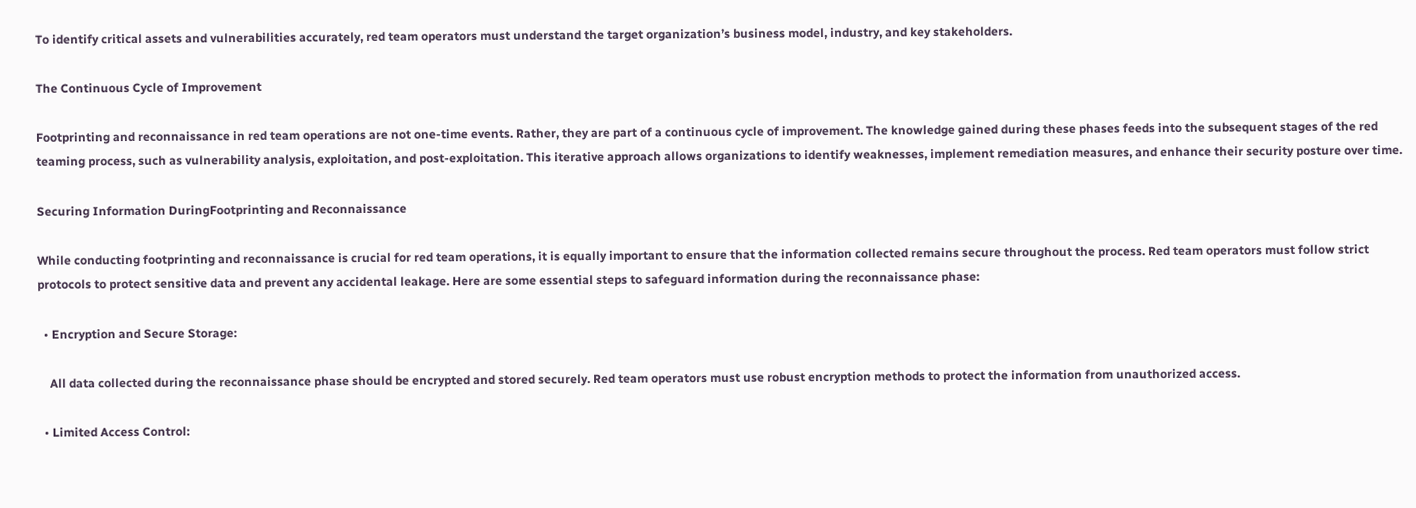To identify critical assets and vulnerabilities accurately, red team operators must understand the target organization’s business model, industry, and key stakeholders.

The Continuous Cycle of Improvement

Footprinting and reconnaissance in red team operations are not one-time events. Rather, they are part of a continuous cycle of improvement. The knowledge gained during these phases feeds into the subsequent stages of the red teaming process, such as vulnerability analysis, exploitation, and post-exploitation. This iterative approach allows organizations to identify weaknesses, implement remediation measures, and enhance their security posture over time.

Securing Information DuringFootprinting and Reconnaissance

While conducting footprinting and reconnaissance is crucial for red team operations, it is equally important to ensure that the information collected remains secure throughout the process. Red team operators must follow strict protocols to protect sensitive data and prevent any accidental leakage. Here are some essential steps to safeguard information during the reconnaissance phase:

  • Encryption and Secure Storage:

    All data collected during the reconnaissance phase should be encrypted and stored securely. Red team operators must use robust encryption methods to protect the information from unauthorized access.

  • Limited Access Control: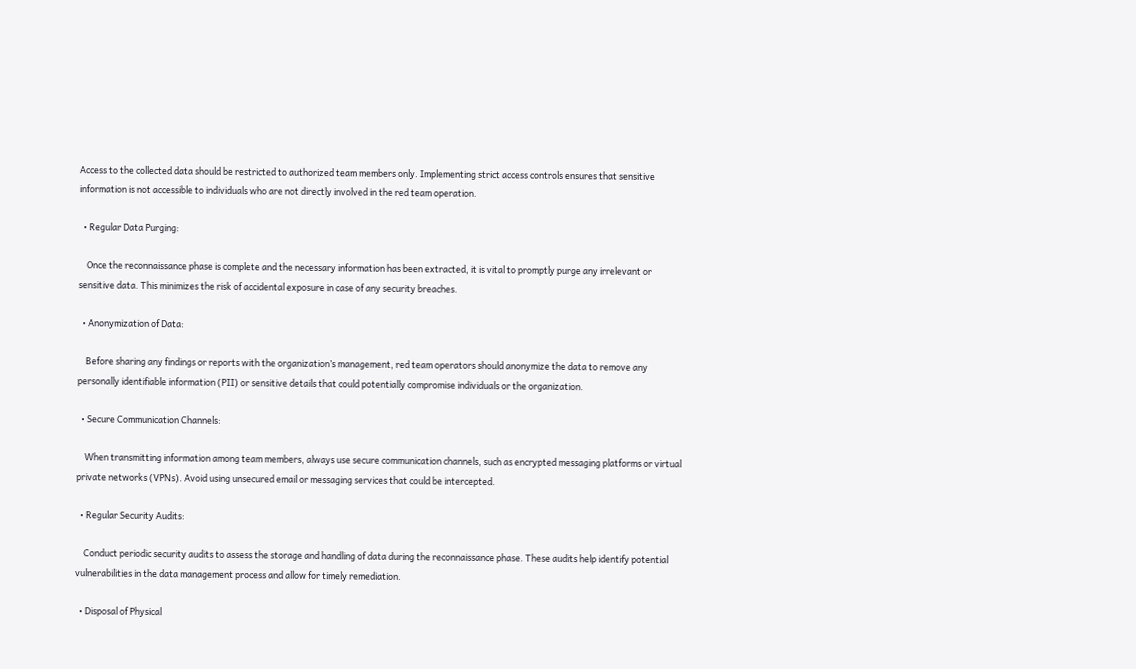Access to the collected data should be restricted to authorized team members only. Implementing strict access controls ensures that sensitive information is not accessible to individuals who are not directly involved in the red team operation.

  • Regular Data Purging:

    Once the reconnaissance phase is complete and the necessary information has been extracted, it is vital to promptly purge any irrelevant or sensitive data. This minimizes the risk of accidental exposure in case of any security breaches.

  • Anonymization of Data:

    Before sharing any findings or reports with the organization’s management, red team operators should anonymize the data to remove any personally identifiable information (PII) or sensitive details that could potentially compromise individuals or the organization.

  • Secure Communication Channels:

    When transmitting information among team members, always use secure communication channels, such as encrypted messaging platforms or virtual private networks (VPNs). Avoid using unsecured email or messaging services that could be intercepted.

  • Regular Security Audits:

    Conduct periodic security audits to assess the storage and handling of data during the reconnaissance phase. These audits help identify potential vulnerabilities in the data management process and allow for timely remediation.

  • Disposal of Physical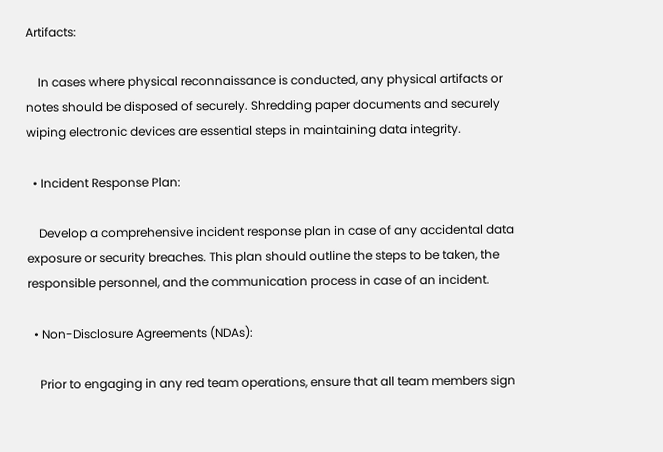Artifacts:

    In cases where physical reconnaissance is conducted, any physical artifacts or notes should be disposed of securely. Shredding paper documents and securely wiping electronic devices are essential steps in maintaining data integrity.

  • Incident Response Plan:

    Develop a comprehensive incident response plan in case of any accidental data exposure or security breaches. This plan should outline the steps to be taken, the responsible personnel, and the communication process in case of an incident.

  • Non-Disclosure Agreements (NDAs):

    Prior to engaging in any red team operations, ensure that all team members sign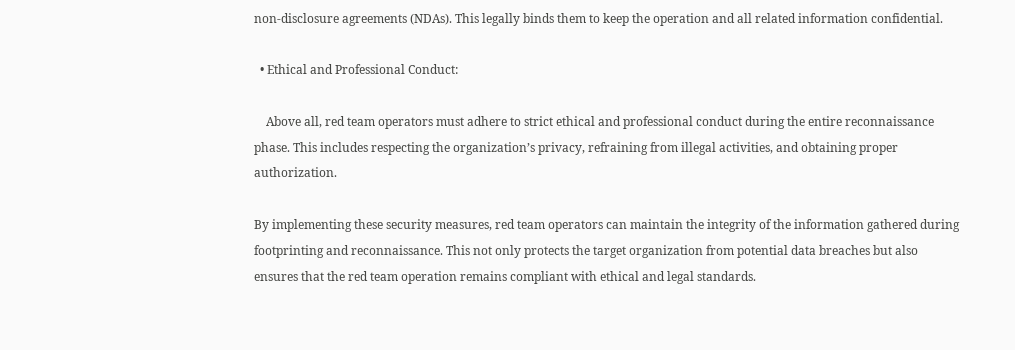non-disclosure agreements (NDAs). This legally binds them to keep the operation and all related information confidential.

  • Ethical and Professional Conduct:

    Above all, red team operators must adhere to strict ethical and professional conduct during the entire reconnaissance phase. This includes respecting the organization’s privacy, refraining from illegal activities, and obtaining proper authorization.

By implementing these security measures, red team operators can maintain the integrity of the information gathered during footprinting and reconnaissance. This not only protects the target organization from potential data breaches but also ensures that the red team operation remains compliant with ethical and legal standards.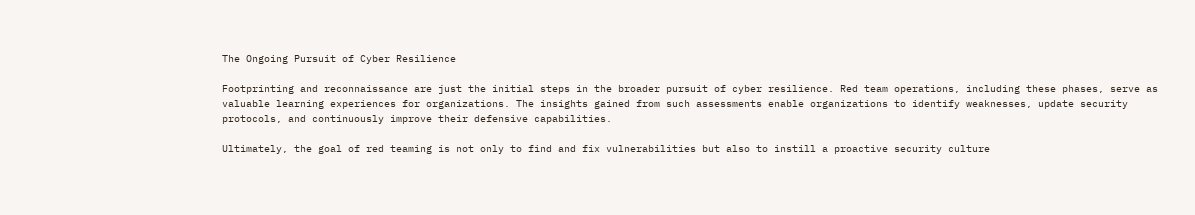The Ongoing Pursuit of Cyber Resilience

Footprinting and reconnaissance are just the initial steps in the broader pursuit of cyber resilience. Red team operations, including these phases, serve as valuable learning experiences for organizations. The insights gained from such assessments enable organizations to identify weaknesses, update security protocols, and continuously improve their defensive capabilities.

Ultimately, the goal of red teaming is not only to find and fix vulnerabilities but also to instill a proactive security culture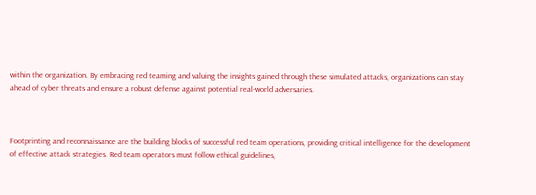within the organization. By embracing red teaming and valuing the insights gained through these simulated attacks, organizations can stay ahead of cyber threats and ensure a robust defense against potential real-world adversaries.



Footprinting and reconnaissance are the building blocks of successful red team operations, providing critical intelligence for the development of effective attack strategies. Red team operators must follow ethical guidelines,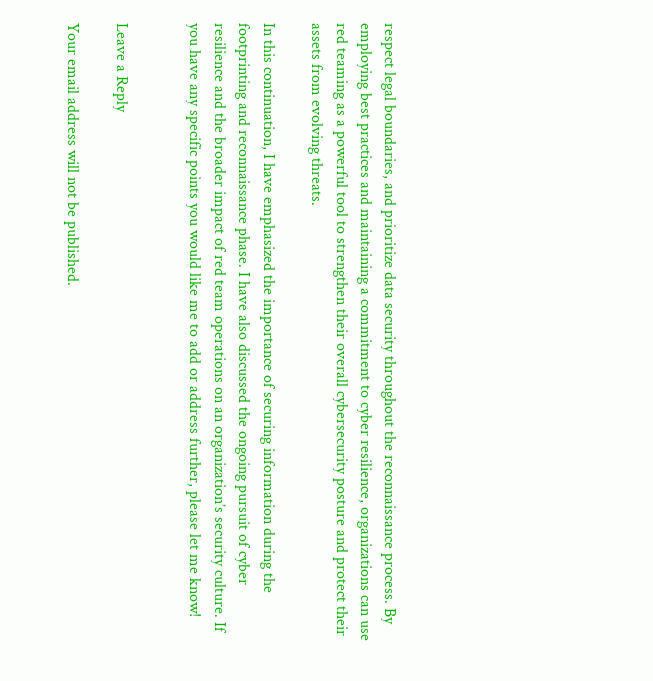respect legal boundaries, and prioritize data security throughout the reconnaissance process. By employing best practices and maintaining a commitment to cyber resilience, organizations can use red teaming as a powerful tool to strengthen their overall cybersecurity posture and protect their assets from evolving threats.

In this continuation, I have emphasized the importance of securing information during the footprinting and reconnaissance phase. I have also discussed the ongoing pursuit of cyber resilience and the broader impact of red team operations on an organization’s security culture. If you have any specific points you would like me to add or address further, please let me know!


Leave a Reply

Your email address will not be published.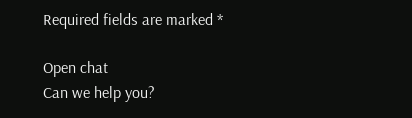Required fields are marked *

Open chat
Can we help you?